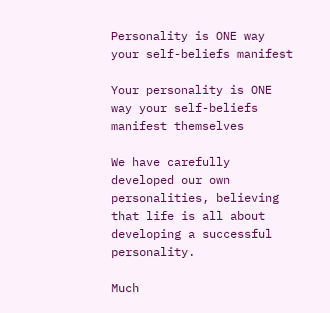Personality is ONE way your self-beliefs manifest

Your personality is ONE way your self-beliefs manifest themselves

We have carefully developed our own personalities, believing that life is all about developing a successful personality.

Much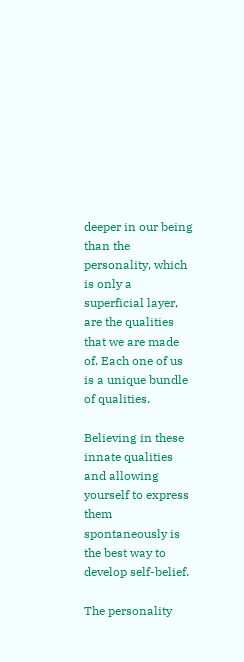deeper in our being than the personality, which is only a superficial layer, are the qualities that we are made of. Each one of us is a unique bundle of qualities.

Believing in these innate qualities and allowing yourself to express them spontaneously is the best way to develop self-belief.

The personality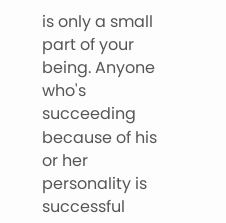is only a small part of your being. Anyone who's succeeding because of his or her personality is successful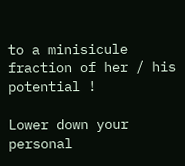to a minisicule fraction of her / his potential !

Lower down your personal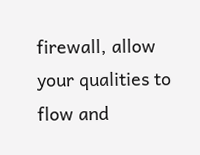firewall, allow your qualities to flow and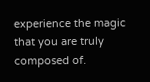experience the magic that you are truly composed of.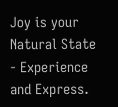Joy is your Natural State - Experience and Express.